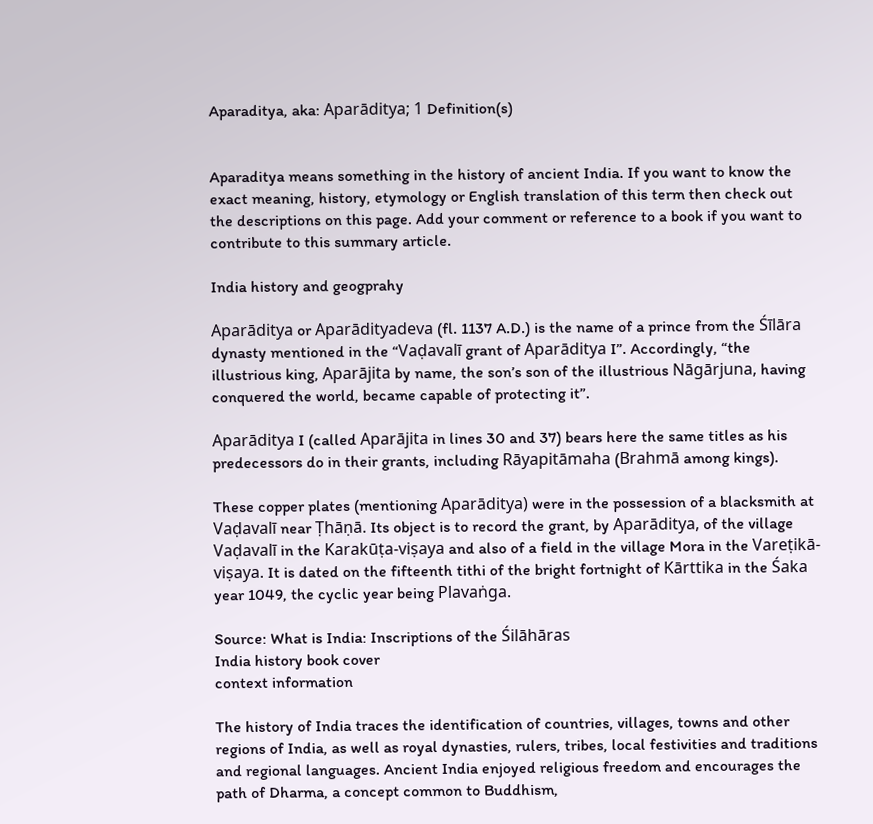Aparaditya, aka: Aparāditya; 1 Definition(s)


Aparaditya means something in the history of ancient India. If you want to know the exact meaning, history, etymology or English translation of this term then check out the descriptions on this page. Add your comment or reference to a book if you want to contribute to this summary article.

India history and geogprahy

Aparāditya or Aparādityadeva (fl. 1137 A.D.) is the name of a prince from the Śīlāra dynasty mentioned in the “Vaḍavalī grant of Aparāditya I”. Accordingly, “the illustrious king, Aparājita by name, the son’s son of the illustrious Nāgārjuna, having conquered the world, became capable of protecting it”.

Aparāditya I (called Aparājita in lines 30 and 37) bears here the same titles as his predecessors do in their grants, including Rāyapitāmaha (Brahmā among kings).

These copper plates (mentioning Aparāditya) were in the possession of a blacksmith at Vaḍavalī near Ṭhāṇā. Its object is to record the grant, by Aparāditya, of the village Vaḍavalī in the Karakūṭa-viṣaya and also of a field in the village Mora in the Vareṭikā-viṣaya. It is dated on the fifteenth tithi of the bright fortnight of Kārttika in the Śaka year 1049, the cyclic year being Plavaṅga.

Source: What is India: Inscriptions of the Śilāhāras
India history book cover
context information

The history of India traces the identification of countries, villages, towns and other regions of India, as well as royal dynasties, rulers, tribes, local festivities and traditions and regional languages. Ancient India enjoyed religious freedom and encourages the path of Dharma, a concept common to Buddhism,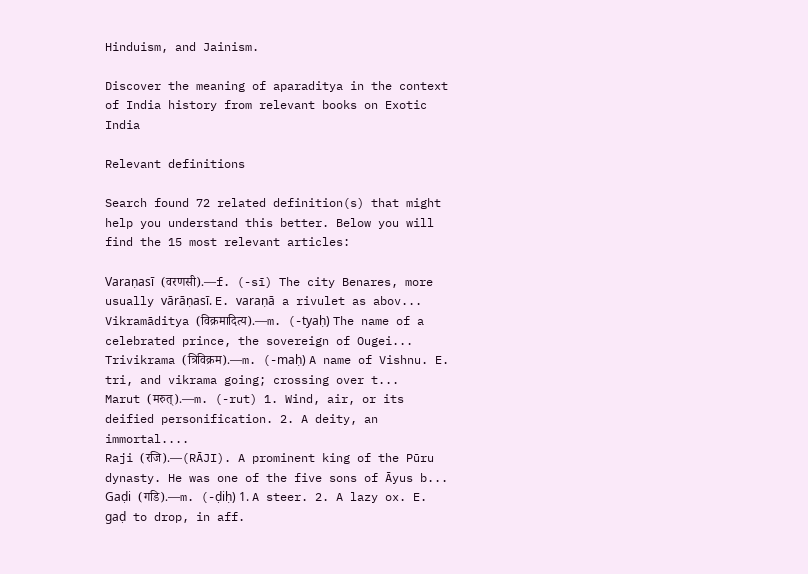Hinduism, and Jainism.

Discover the meaning of aparaditya in the context of India history from relevant books on Exotic India

Relevant definitions

Search found 72 related definition(s) that might help you understand this better. Below you will find the 15 most relevant articles:

Varaṇasī (वरणसी).—f. (-sī) The city Benares, more usually vārāṇasī. E. varaṇā a rivulet as abov...
Vikramāditya (विक्रमादित्य).—m. (-tyaḥ) The name of a celebrated prince, the sovereign of Ougei...
Trivikrama (त्रिविक्रम).—m. (-maḥ) A name of Vishnu. E. tri, and vikrama going; crossing over t...
Marut (मरुत्).—m. (-rut) 1. Wind, air, or its deified personification. 2. A deity, an immortal....
Raji (रजि).—(RĀJI). A prominent king of the Pūru dynasty. He was one of the five sons of Āyus b...
Gaḍi (गडि).—m. (-ḍiḥ) 1. A steer. 2. A lazy ox. E. gaḍ to drop, in aff.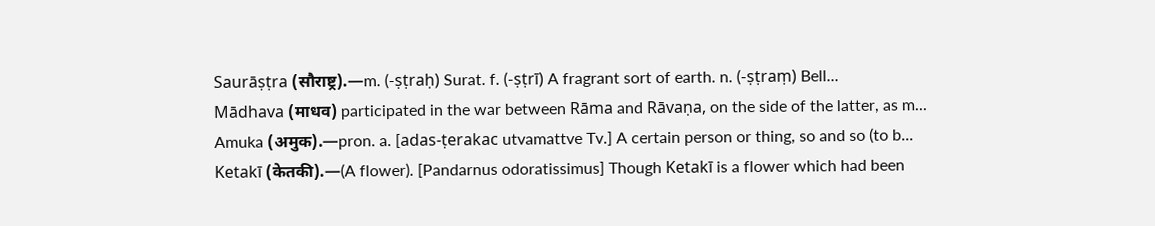Saurāṣṭra (सौराष्ट्र).—m. (-ṣṭraḥ) Surat. f. (-ṣṭrī) A fragrant sort of earth. n. (-ṣṭraṃ) Bell...
Mādhava (माधव) participated in the war between Rāma and Rāvaṇa, on the side of the latter, as m...
Amuka (अमुक).—pron. a. [adas-ṭerakac utvamattve Tv.] A certain person or thing, so and so (to b...
Ketakī (केतकी).—(A flower). [Pandarnus odoratissimus] Though Ketakī is a flower which had been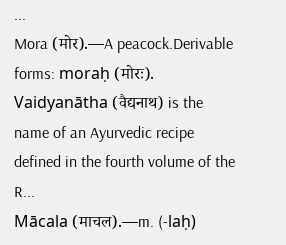...
Mora (मोर).—A peacock.Derivable forms: moraḥ (मोरः).
Vaidyanātha (वैद्यनाथ) is the name of an Ayurvedic recipe defined in the fourth volume of the R...
Mācala (माचल).—m. (-laḥ)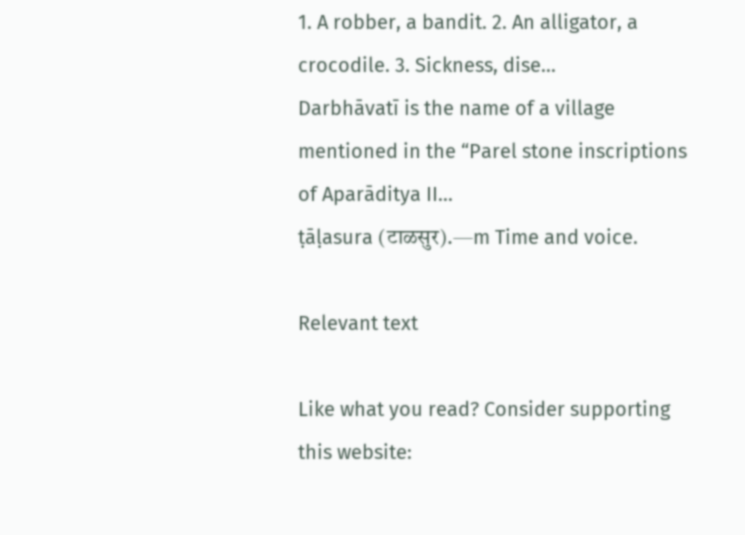1. A robber, a bandit. 2. An alligator, a crocodile. 3. Sickness, dise...
Darbhāvatī is the name of a village mentioned in the “Parel stone inscriptions of Aparāditya II...
ṭāḷasura (टाळसुर).—m Time and voice.

Relevant text

Like what you read? Consider supporting this website: